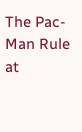The Pac-Man Rule at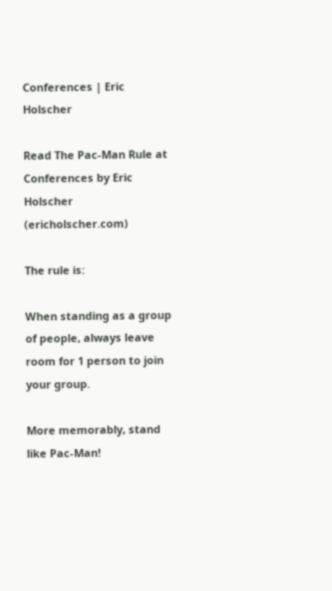Conferences | Eric Holscher

Read The Pac-Man Rule at Conferences by Eric Holscher (ericholscher.com)

The rule is:

When standing as a group of people, always leave room for 1 person to join your group.

More memorably, stand like Pac-Man!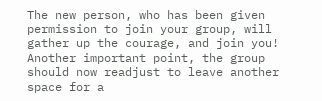The new person, who has been given permission to join your group, will gather up the courage, and join you! Another important point, the group should now readjust to leave another space for a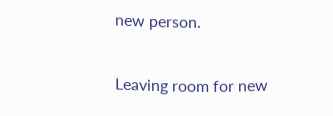new person.

Leaving room for new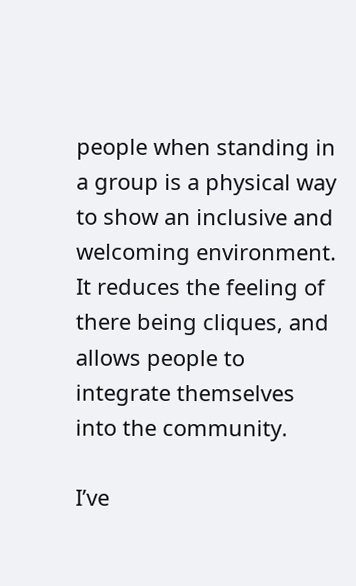people when standing in a group is a physical way to show an inclusive and welcoming environment. It reduces the feeling of there being cliques, and allows people to integrate themselves into the community.

I’ve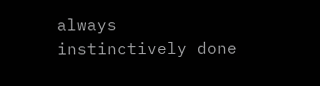always instinctively done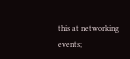this at networking events;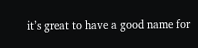it’s great to have a good name for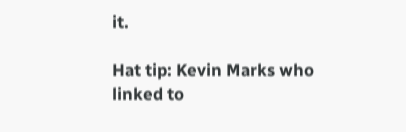it.

Hat tip: Kevin Marks who linked to